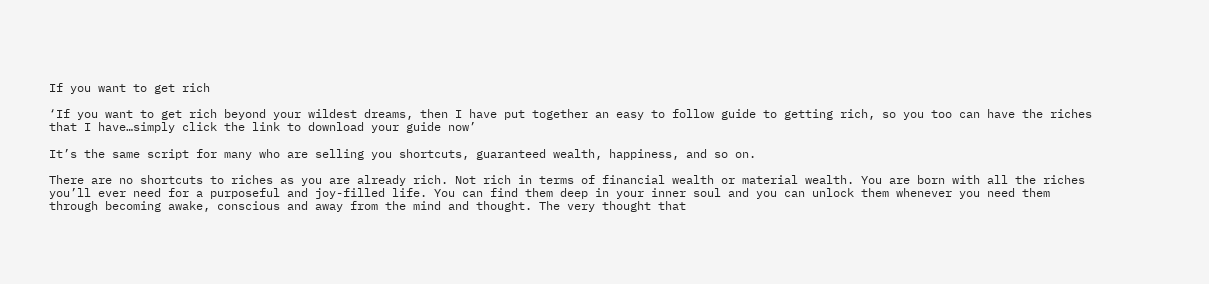If you want to get rich

‘If you want to get rich beyond your wildest dreams, then I have put together an easy to follow guide to getting rich, so you too can have the riches that I have…simply click the link to download your guide now’

It’s the same script for many who are selling you shortcuts, guaranteed wealth, happiness, and so on.

There are no shortcuts to riches as you are already rich. Not rich in terms of financial wealth or material wealth. You are born with all the riches you’ll ever need for a purposeful and joy-filled life. You can find them deep in your inner soul and you can unlock them whenever you need them through becoming awake, conscious and away from the mind and thought. The very thought that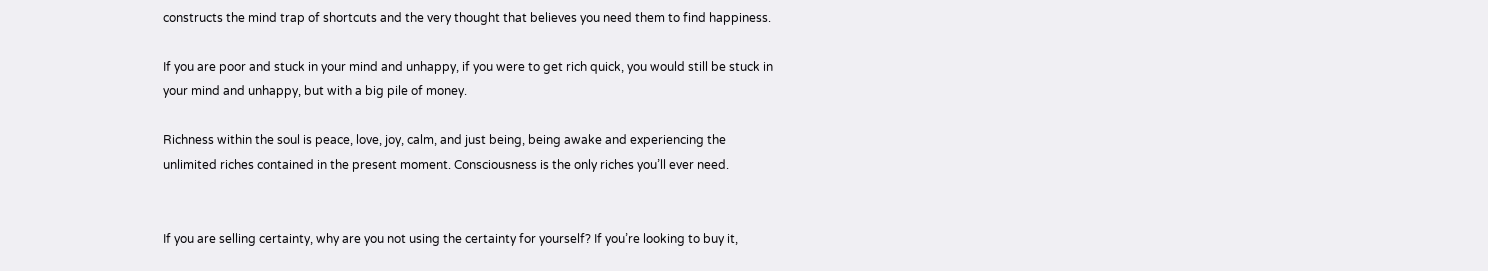constructs the mind trap of shortcuts and the very thought that believes you need them to find happiness.

If you are poor and stuck in your mind and unhappy, if you were to get rich quick, you would still be stuck in your mind and unhappy, but with a big pile of money.

Richness within the soul is peace, love, joy, calm, and just being, being awake and experiencing the unlimited riches contained in the present moment. Consciousness is the only riches you’ll ever need.


If you are selling certainty, why are you not using the certainty for yourself? If you’re looking to buy it,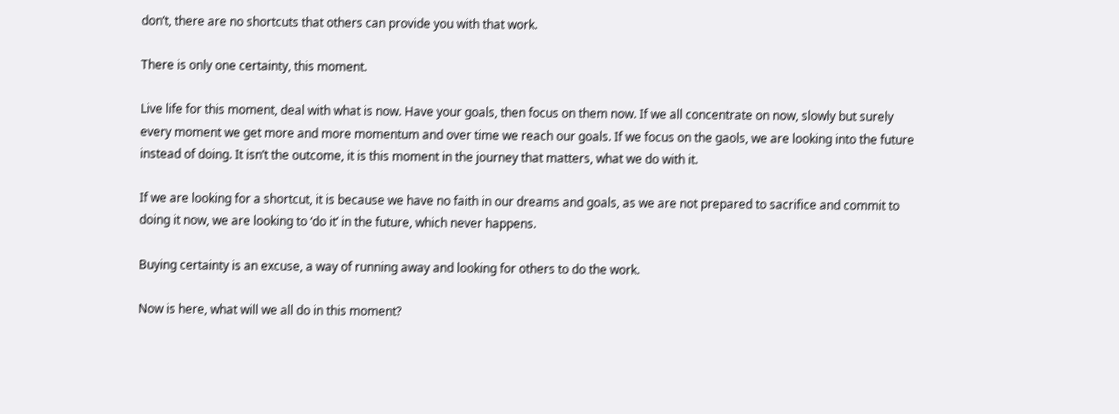don’t, there are no shortcuts that others can provide you with that work.

There is only one certainty, this moment.

Live life for this moment, deal with what is now. Have your goals, then focus on them now. If we all concentrate on now, slowly but surely every moment we get more and more momentum and over time we reach our goals. If we focus on the gaols, we are looking into the future instead of doing. It isn’t the outcome, it is this moment in the journey that matters, what we do with it.

If we are looking for a shortcut, it is because we have no faith in our dreams and goals, as we are not prepared to sacrifice and commit to doing it now, we are looking to ‘do it’ in the future, which never happens.

Buying certainty is an excuse, a way of running away and looking for others to do the work.

Now is here, what will we all do in this moment?